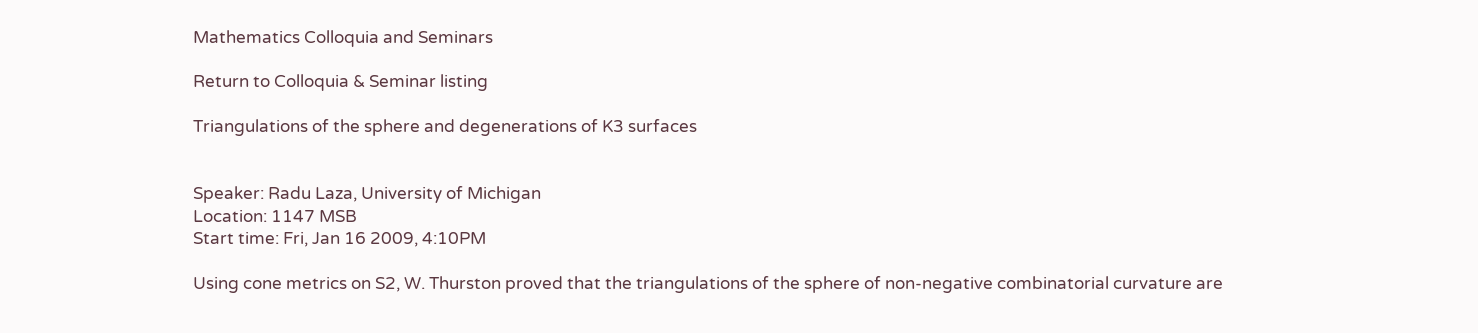Mathematics Colloquia and Seminars

Return to Colloquia & Seminar listing

Triangulations of the sphere and degenerations of K3 surfaces


Speaker: Radu Laza, University of Michigan
Location: 1147 MSB
Start time: Fri, Jan 16 2009, 4:10PM

Using cone metrics on S2, W. Thurston proved that the triangulations of the sphere of non-negative combinatorial curvature are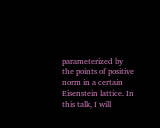parameterized by the points of positive norm in a certain Eisenstein lattice. In this talk, I will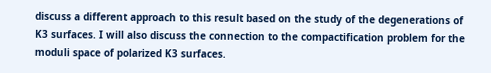discuss a different approach to this result based on the study of the degenerations of K3 surfaces. I will also discuss the connection to the compactification problem for the moduli space of polarized K3 surfaces.